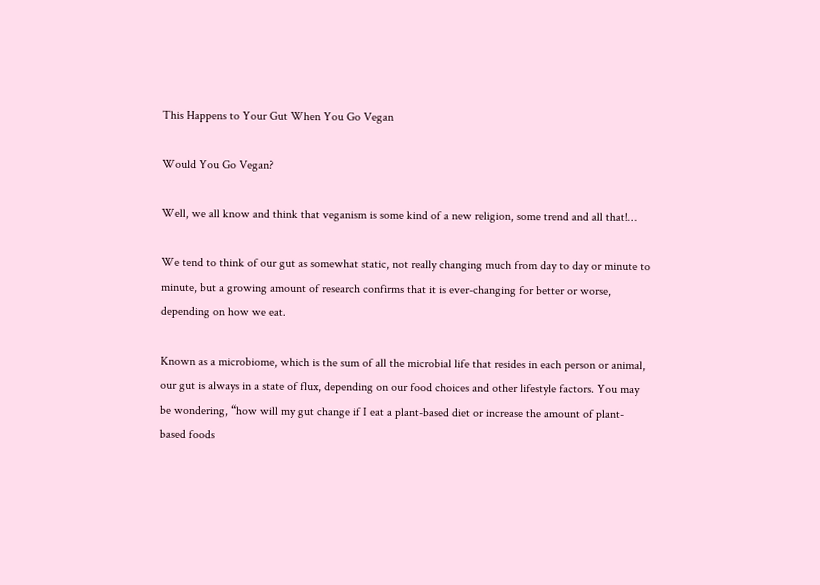This Happens to Your Gut When You Go Vegan

Would You Go Vegan?

Well, we all know and think that veganism is some kind of a new religion, some trend and all that!…

We tend to think of our gut as somewhat static, not really changing much from day to day or minute to minute, but a growing amount of research confirms that it is ever-changing for better or worse, depending on how we eat.

Known as a microbiome, which is the sum of all the microbial life that resides in each person or animal, our gut is always in a state of flux, depending on our food choices and other lifestyle factors. You may be wondering, “how will my gut change if I eat a plant-based diet or increase the amount of plant-based foods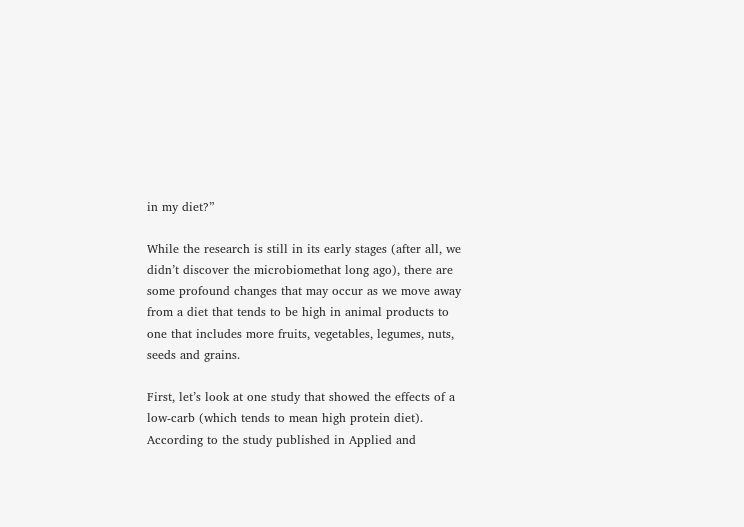in my diet?”

While the research is still in its early stages (after all, we didn’t discover the microbiomethat long ago), there are some profound changes that may occur as we move away from a diet that tends to be high in animal products to one that includes more fruits, vegetables, legumes, nuts, seeds and grains.

First, let’s look at one study that showed the effects of a low-carb (which tends to mean high protein diet). According to the study published in Applied and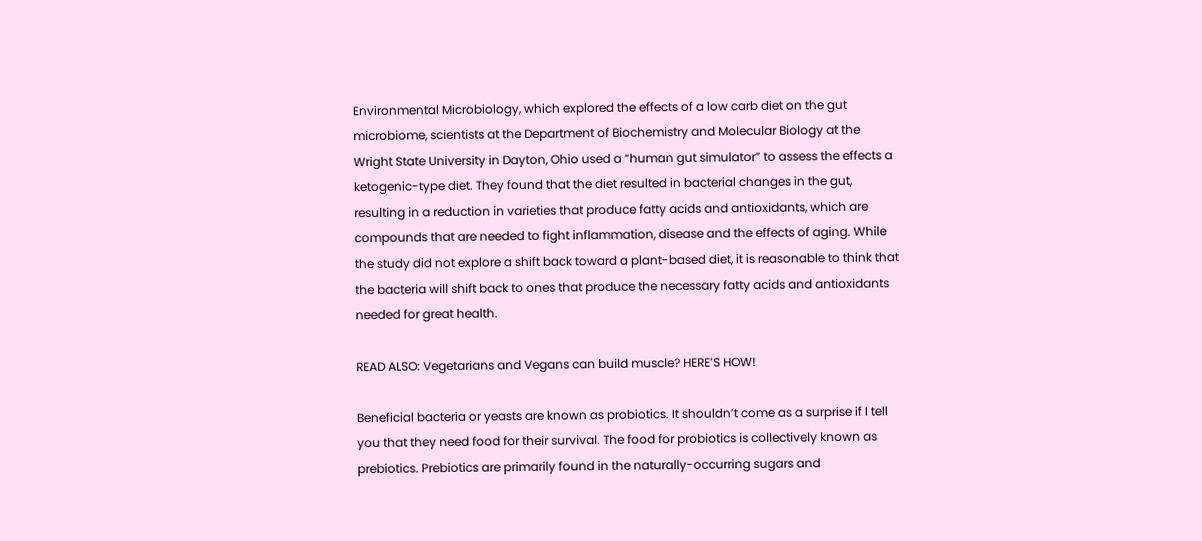Environmental Microbiology, which explored the effects of a low carb diet on the gut microbiome, scientists at the Department of Biochemistry and Molecular Biology at the Wright State University in Dayton, Ohio used a “human gut simulator” to assess the effects a ketogenic-type diet. They found that the diet resulted in bacterial changes in the gut, resulting in a reduction in varieties that produce fatty acids and antioxidants, which are compounds that are needed to fight inflammation, disease and the effects of aging. While the study did not explore a shift back toward a plant-based diet, it is reasonable to think that the bacteria will shift back to ones that produce the necessary fatty acids and antioxidants needed for great health.

READ ALSO: Vegetarians and Vegans can build muscle? HERE’S HOW!

Beneficial bacteria or yeasts are known as probiotics. It shouldn’t come as a surprise if I tell you that they need food for their survival. The food for probiotics is collectively known as prebiotics. Prebiotics are primarily found in the naturally-occurring sugars and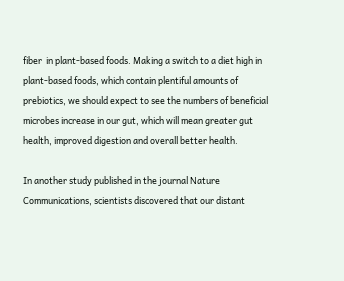fiber  in plant-based foods. Making a switch to a diet high in plant-based foods, which contain plentiful amounts of prebiotics, we should expect to see the numbers of beneficial microbes increase in our gut, which will mean greater gut health, improved digestion and overall better health.

In another study published in the journal Nature Communications, scientists discovered that our distant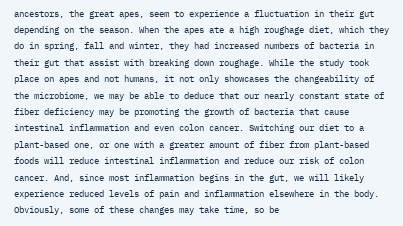ancestors, the great apes, seem to experience a fluctuation in their gut depending on the season. When the apes ate a high roughage diet, which they do in spring, fall and winter, they had increased numbers of bacteria in their gut that assist with breaking down roughage. While the study took place on apes and not humans, it not only showcases the changeability of the microbiome, we may be able to deduce that our nearly constant state of fiber deficiency may be promoting the growth of bacteria that cause intestinal inflammation and even colon cancer. Switching our diet to a plant-based one, or one with a greater amount of fiber from plant-based foods will reduce intestinal inflammation and reduce our risk of colon cancer. And, since most inflammation begins in the gut, we will likely experience reduced levels of pain and inflammation elsewhere in the body. Obviously, some of these changes may take time, so be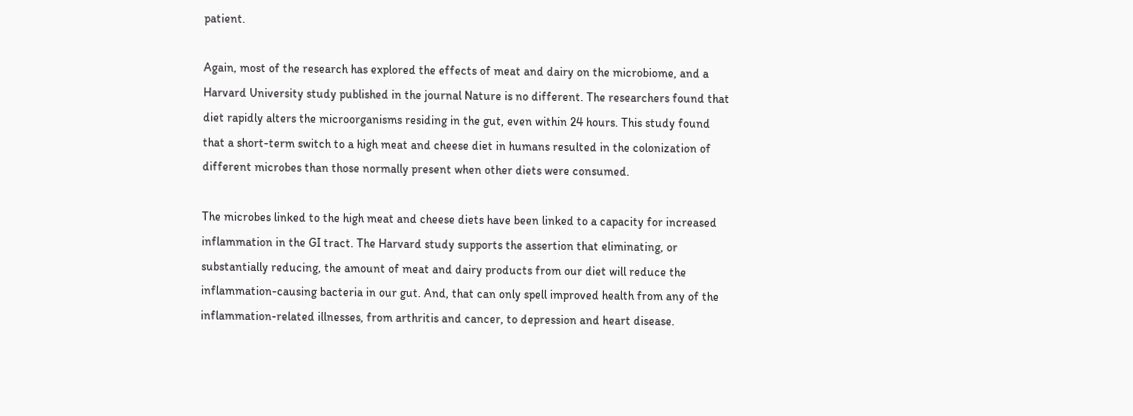patient.

Again, most of the research has explored the effects of meat and dairy on the microbiome, and a Harvard University study published in the journal Nature is no different. The researchers found that diet rapidly alters the microorganisms residing in the gut, even within 24 hours. This study found that a short-term switch to a high meat and cheese diet in humans resulted in the colonization of different microbes than those normally present when other diets were consumed.

The microbes linked to the high meat and cheese diets have been linked to a capacity for increased inflammation in the GI tract. The Harvard study supports the assertion that eliminating, or substantially reducing, the amount of meat and dairy products from our diet will reduce the inflammation-causing bacteria in our gut. And, that can only spell improved health from any of the inflammation-related illnesses, from arthritis and cancer, to depression and heart disease.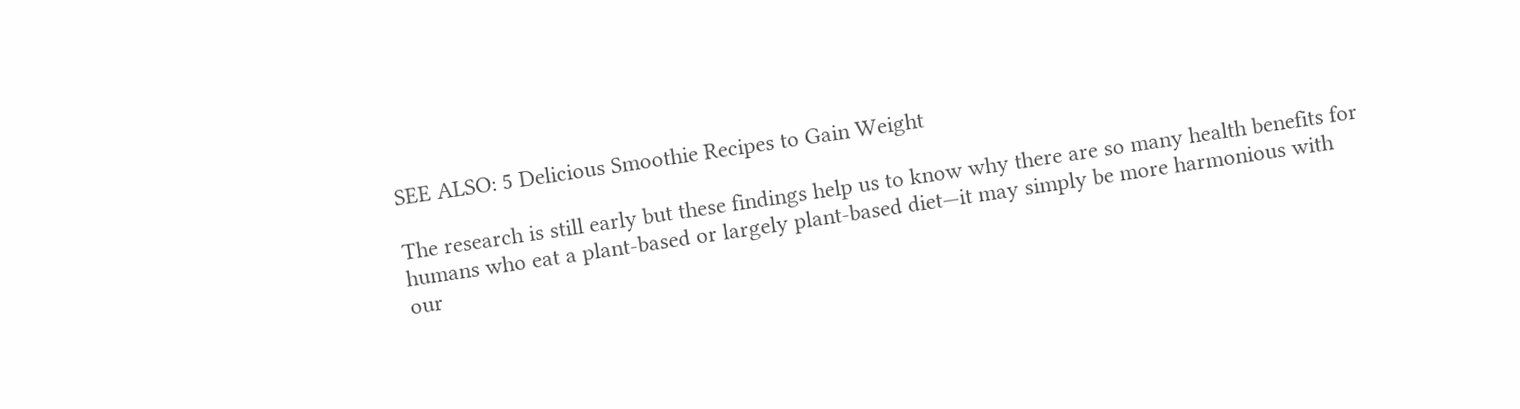SEE ALSO: 5 Delicious Smoothie Recipes to Gain Weight

The research is still early but these findings help us to know why there are so many health benefits for humans who eat a plant-based or largely plant-based diet—it may simply be more harmonious with our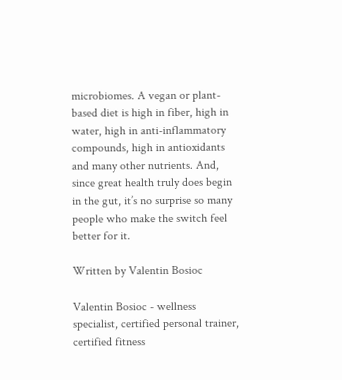microbiomes. A vegan or plant-based diet is high in fiber, high in water, high in anti-inflammatory compounds, high in antioxidants and many other nutrients. And, since great health truly does begin in the gut, it’s no surprise so many people who make the switch feel better for it.

Written by Valentin Bosioc

Valentin Bosioc - wellness specialist, certified personal trainer, certified fitness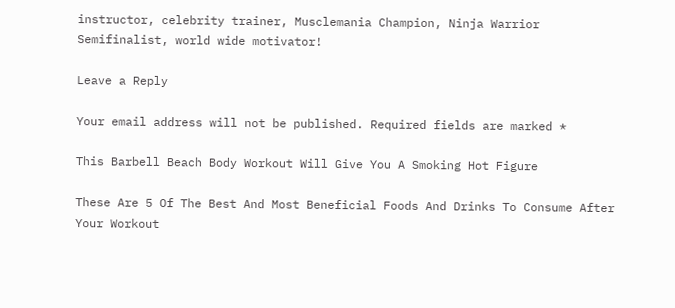instructor, celebrity trainer, Musclemania Champion, Ninja Warrior Semifinalist, world wide motivator!

Leave a Reply

Your email address will not be published. Required fields are marked *

This Barbell Beach Body Workout Will Give You A Smoking Hot Figure

These Are 5 Of The Best And Most Beneficial Foods And Drinks To Consume After Your Workout